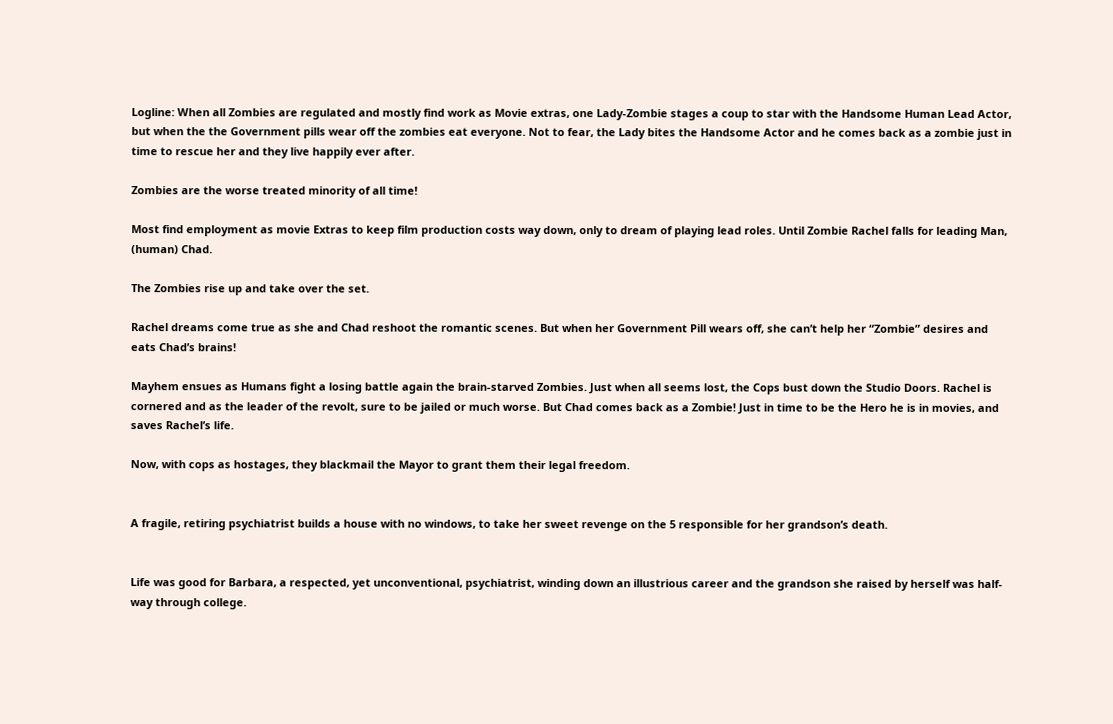Logline: When all Zombies are regulated and mostly find work as Movie extras, one Lady-Zombie stages a coup to star with the Handsome Human Lead Actor, but when the the Government pills wear off the zombies eat everyone. Not to fear, the Lady bites the Handsome Actor and he comes back as a zombie just in time to rescue her and they live happily ever after.

Zombies are the worse treated minority of all time!

Most find employment as movie Extras to keep film production costs way down, only to dream of playing lead roles. Until Zombie Rachel falls for leading Man, (human) Chad.

The Zombies rise up and take over the set.

Rachel dreams come true as she and Chad reshoot the romantic scenes. But when her Government Pill wears off, she can’t help her “Zombie” desires and eats Chad’s brains!

Mayhem ensues as Humans fight a losing battle again the brain-starved Zombies. Just when all seems lost, the Cops bust down the Studio Doors. Rachel is cornered and as the leader of the revolt, sure to be jailed or much worse. But Chad comes back as a Zombie! Just in time to be the Hero he is in movies, and saves Rachel’s life.

Now, with cops as hostages, they blackmail the Mayor to grant them their legal freedom.


A fragile, retiring psychiatrist builds a house with no windows, to take her sweet revenge on the 5 responsible for her grandson’s death.


Life was good for Barbara, a respected, yet unconventional, psychiatrist, winding down an illustrious career and the grandson she raised by herself was half-way through college.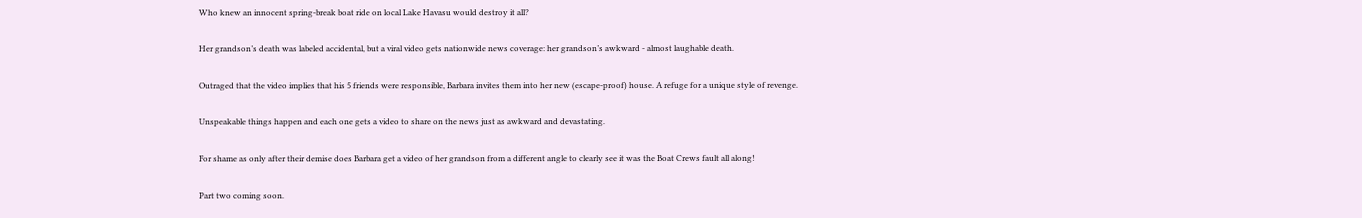Who knew an innocent spring-break boat ride on local Lake Havasu would destroy it all?

Her grandson’s death was labeled accidental, but a viral video gets nationwide news coverage: her grandson’s awkward - almost laughable death.

Outraged that the video implies that his 5 friends were responsible, Barbara invites them into her new (escape-proof) house. A refuge for a unique style of revenge.

Unspeakable things happen and each one gets a video to share on the news just as awkward and devastating.

For shame as only after their demise does Barbara get a video of her grandson from a different angle to clearly see it was the Boat Crews fault all along!

Part two coming soon.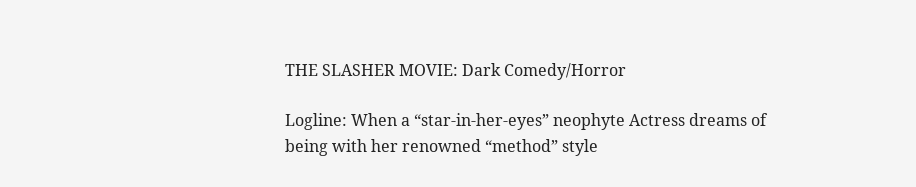THE SLASHER MOVIE: Dark Comedy/Horror

Logline: When a “star-in-her-eyes” neophyte Actress dreams of being with her renowned “method” style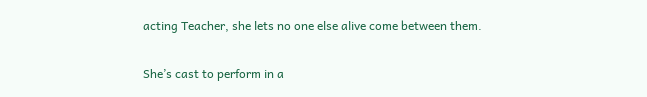acting Teacher, she lets no one else alive come between them.


She’s cast to perform in a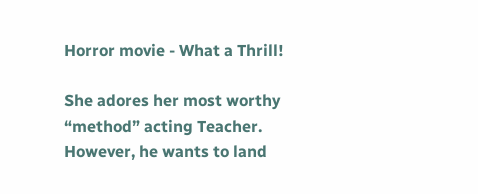Horror movie - What a Thrill!

She adores her most worthy “method” acting Teacher. However, he wants to land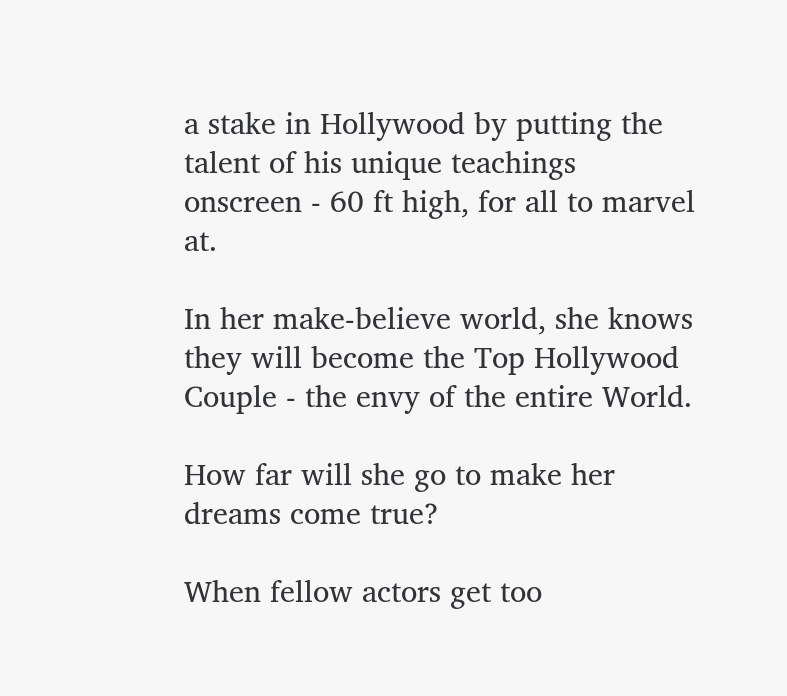a stake in Hollywood by putting the talent of his unique teachings onscreen - 60 ft high, for all to marvel at.

In her make-believe world, she knows they will become the Top Hollywood Couple - the envy of the entire World.

How far will she go to make her dreams come true?

When fellow actors get too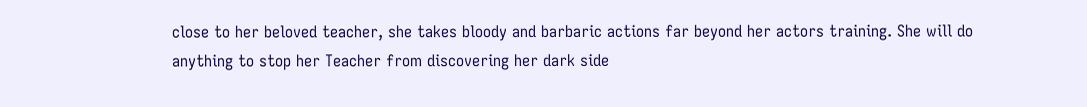close to her beloved teacher, she takes bloody and barbaric actions far beyond her actors training. She will do anything to stop her Teacher from discovering her dark side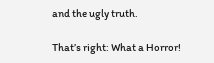and the ugly truth.

That’s right: What a Horror!